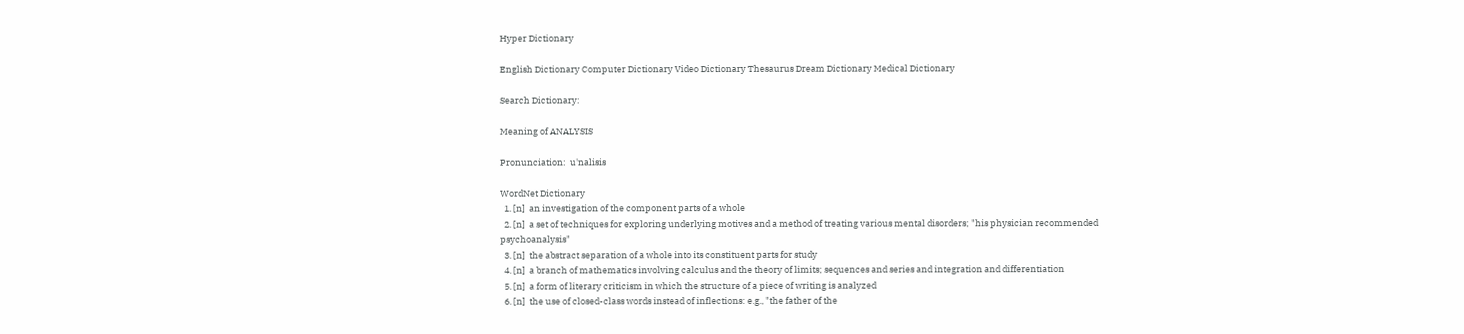Hyper Dictionary

English Dictionary Computer Dictionary Video Dictionary Thesaurus Dream Dictionary Medical Dictionary

Search Dictionary:

Meaning of ANALYSIS

Pronunciation:  u'nalisis

WordNet Dictionary
  1. [n]  an investigation of the component parts of a whole
  2. [n]  a set of techniques for exploring underlying motives and a method of treating various mental disorders; "his physician recommended psychoanalysis"
  3. [n]  the abstract separation of a whole into its constituent parts for study
  4. [n]  a branch of mathematics involving calculus and the theory of limits; sequences and series and integration and differentiation
  5. [n]  a form of literary criticism in which the structure of a piece of writing is analyzed
  6. [n]  the use of closed-class words instead of inflections: e.g., "the father of the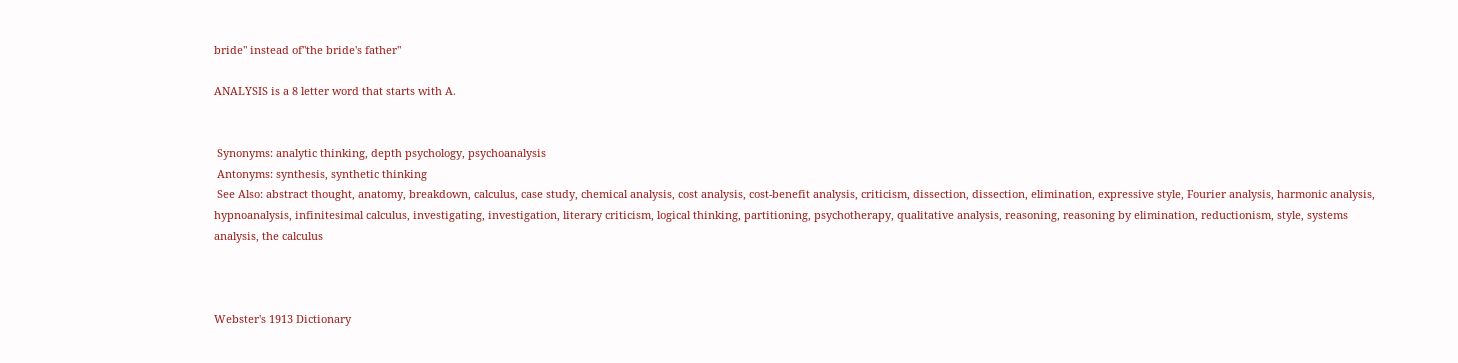bride" instead of"the bride's father"

ANALYSIS is a 8 letter word that starts with A.


 Synonyms: analytic thinking, depth psychology, psychoanalysis
 Antonyms: synthesis, synthetic thinking
 See Also: abstract thought, anatomy, breakdown, calculus, case study, chemical analysis, cost analysis, cost-benefit analysis, criticism, dissection, dissection, elimination, expressive style, Fourier analysis, harmonic analysis, hypnoanalysis, infinitesimal calculus, investigating, investigation, literary criticism, logical thinking, partitioning, psychotherapy, qualitative analysis, reasoning, reasoning by elimination, reductionism, style, systems analysis, the calculus



Webster's 1913 Dictionary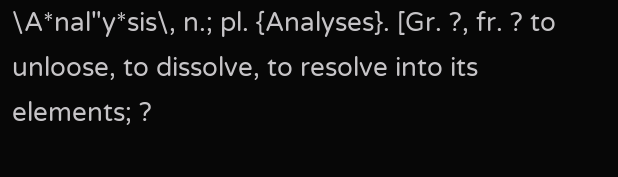\A*nal"y*sis\, n.; pl. {Analyses}. [Gr. ?, fr. ? to
unloose, to dissolve, to resolve into its elements; ?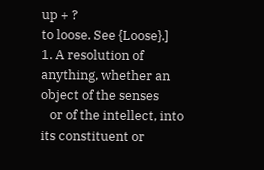up + ?
to loose. See {Loose}.]
1. A resolution of anything, whether an object of the senses
   or of the intellect, into its constituent or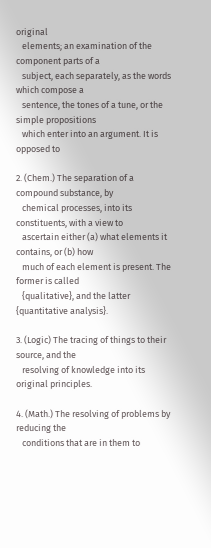original
   elements; an examination of the component parts of a
   subject, each separately, as the words which compose a
   sentence, the tones of a tune, or the simple propositions
   which enter into an argument. It is opposed to

2. (Chem.) The separation of a compound substance, by
   chemical processes, into its constituents, with a view to
   ascertain either (a) what elements it contains, or (b) how
   much of each element is present. The former is called
   {qualitative}, and the latter {quantitative analysis}.

3. (Logic) The tracing of things to their source, and the
   resolving of knowledge into its original principles.

4. (Math.) The resolving of problems by reducing the
   conditions that are in them to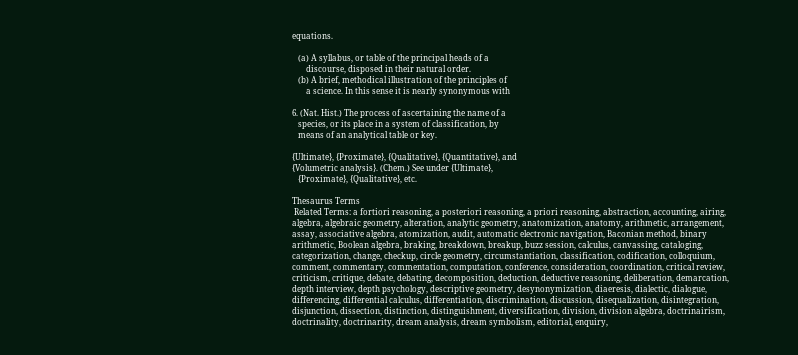equations.

   (a) A syllabus, or table of the principal heads of a
       discourse, disposed in their natural order.
   (b) A brief, methodical illustration of the principles of
       a science. In this sense it is nearly synonymous with

6. (Nat. Hist.) The process of ascertaining the name of a
   species, or its place in a system of classification, by
   means of an analytical table or key.

{Ultimate}, {Proximate}, {Qualitative}, {Quantitative}, and
{Volumetric analysis}. (Chem.) See under {Ultimate},
   {Proximate}, {Qualitative}, etc.

Thesaurus Terms
 Related Terms: a fortiori reasoning, a posteriori reasoning, a priori reasoning, abstraction, accounting, airing, algebra, algebraic geometry, alteration, analytic geometry, anatomization, anatomy, arithmetic, arrangement, assay, associative algebra, atomization, audit, automatic electronic navigation, Baconian method, binary arithmetic, Boolean algebra, braking, breakdown, breakup, buzz session, calculus, canvassing, cataloging, categorization, change, checkup, circle geometry, circumstantiation, classification, codification, colloquium, comment, commentary, commentation, computation, conference, consideration, coordination, critical review, criticism, critique, debate, debating, decomposition, deduction, deductive reasoning, deliberation, demarcation, depth interview, depth psychology, descriptive geometry, desynonymization, diaeresis, dialectic, dialogue, differencing, differential calculus, differentiation, discrimination, discussion, disequalization, disintegration, disjunction, dissection, distinction, distinguishment, diversification, division, division algebra, doctrinairism, doctrinality, doctrinarity, dream analysis, dream symbolism, editorial, enquiry,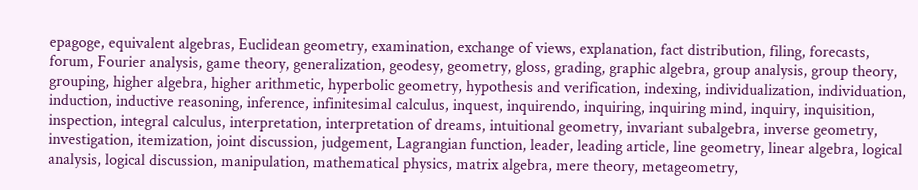epagoge, equivalent algebras, Euclidean geometry, examination, exchange of views, explanation, fact distribution, filing, forecasts, forum, Fourier analysis, game theory, generalization, geodesy, geometry, gloss, grading, graphic algebra, group analysis, group theory, grouping, higher algebra, higher arithmetic, hyperbolic geometry, hypothesis and verification, indexing, individualization, individuation, induction, inductive reasoning, inference, infinitesimal calculus, inquest, inquirendo, inquiring, inquiring mind, inquiry, inquisition, inspection, integral calculus, interpretation, interpretation of dreams, intuitional geometry, invariant subalgebra, inverse geometry, investigation, itemization, joint discussion, judgement, Lagrangian function, leader, leading article, line geometry, linear algebra, logical analysis, logical discussion, manipulation, mathematical physics, matrix algebra, mere theory, metageometry,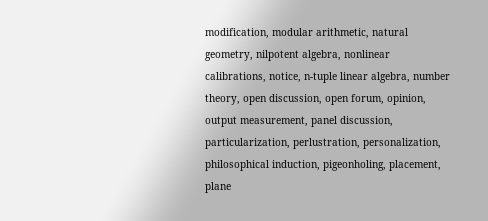modification, modular arithmetic, natural geometry, nilpotent algebra, nonlinear calibrations, notice, n-tuple linear algebra, number theory, open discussion, open forum, opinion, output measurement, panel discussion, particularization, perlustration, personalization, philosophical induction, pigeonholing, placement, plane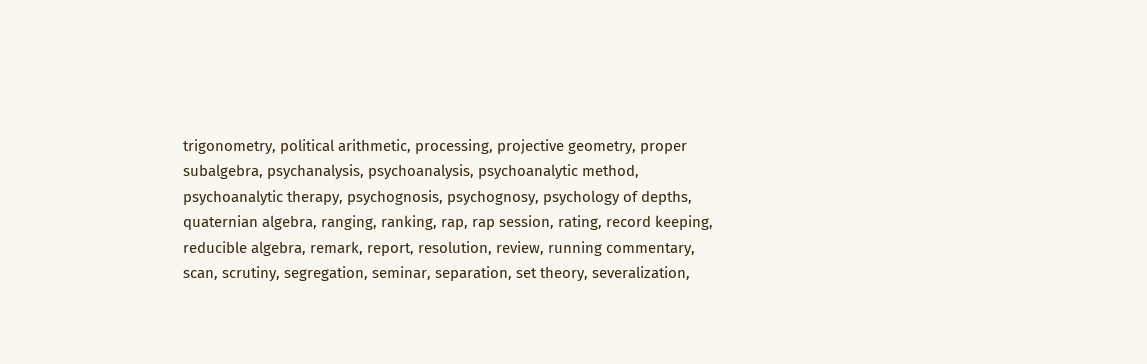trigonometry, political arithmetic, processing, projective geometry, proper subalgebra, psychanalysis, psychoanalysis, psychoanalytic method, psychoanalytic therapy, psychognosis, psychognosy, psychology of depths, quaternian algebra, ranging, ranking, rap, rap session, rating, record keeping, reducible algebra, remark, report, resolution, review, running commentary, scan, scrutiny, segregation, seminar, separation, set theory, severalization,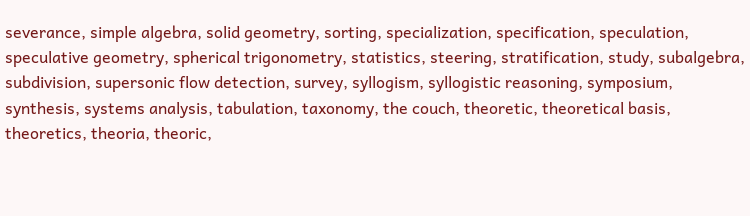severance, simple algebra, solid geometry, sorting, specialization, specification, speculation, speculative geometry, spherical trigonometry, statistics, steering, stratification, study, subalgebra, subdivision, supersonic flow detection, survey, syllogism, syllogistic reasoning, symposium, synthesis, systems analysis, tabulation, taxonomy, the couch, theoretic, theoretical basis, theoretics, theoria, theoric,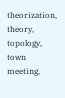theorization, theory, topology, town meeting,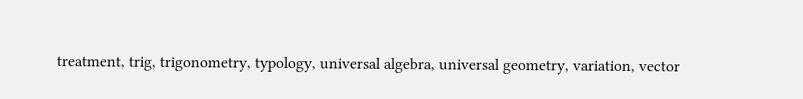treatment, trig, trigonometry, typology, universal algebra, universal geometry, variation, vector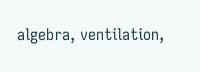algebra, ventilation,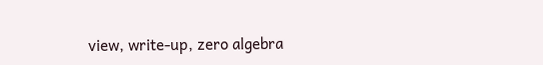view, write-up, zero algebra